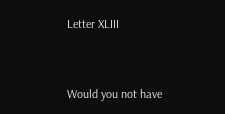Letter XLIII


Would you not have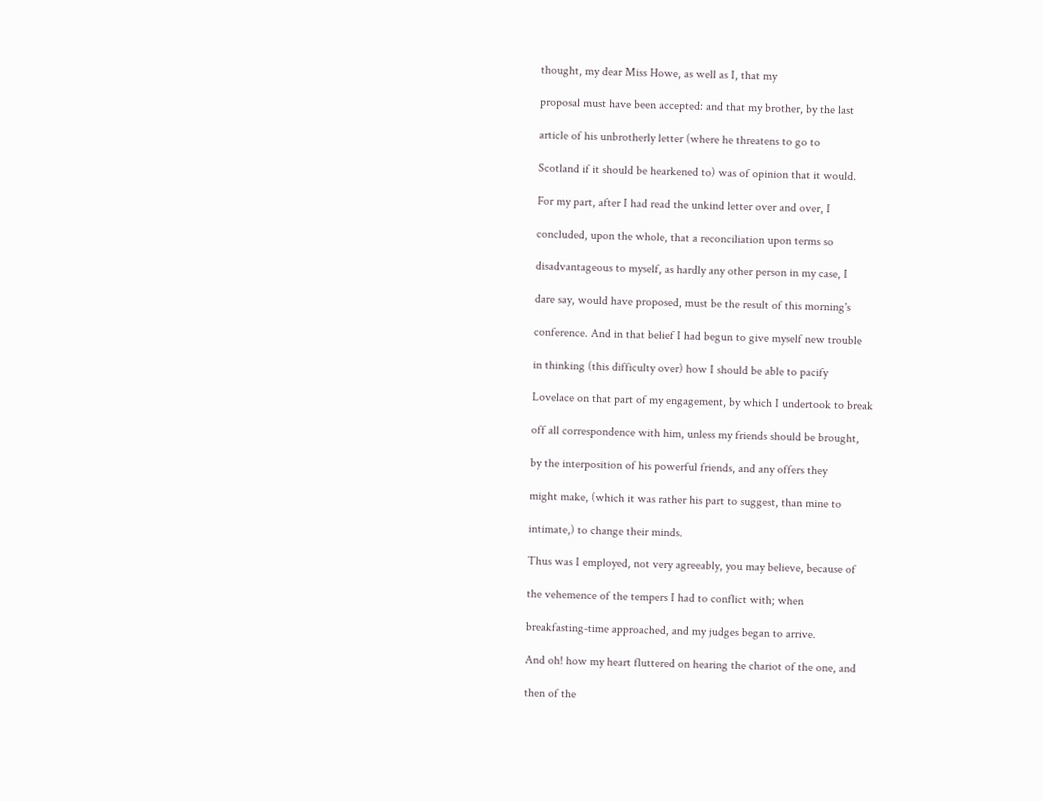thought, my dear Miss Howe, as well as I, that my

proposal must have been accepted: and that my brother, by the last

article of his unbrotherly letter (where he threatens to go to

Scotland if it should be hearkened to) was of opinion that it would.

For my part, after I had read the unkind letter over and over, I

concluded, upon the whole, that a reconciliation upon terms so

disadvantageous to myself, as hardly any other person in my case, I

dare say, would have proposed, must be the result of this morning's

conference. And in that belief I had begun to give myself new trouble

in thinking (this difficulty over) how I should be able to pacify

Lovelace on that part of my engagement, by which I undertook to break

off all correspondence with him, unless my friends should be brought,

by the interposition of his powerful friends, and any offers they

might make, (which it was rather his part to suggest, than mine to

intimate,) to change their minds.

Thus was I employed, not very agreeably, you may believe, because of

the vehemence of the tempers I had to conflict with; when

breakfasting-time approached, and my judges began to arrive.

And oh! how my heart fluttered on hearing the chariot of the one, and

then of the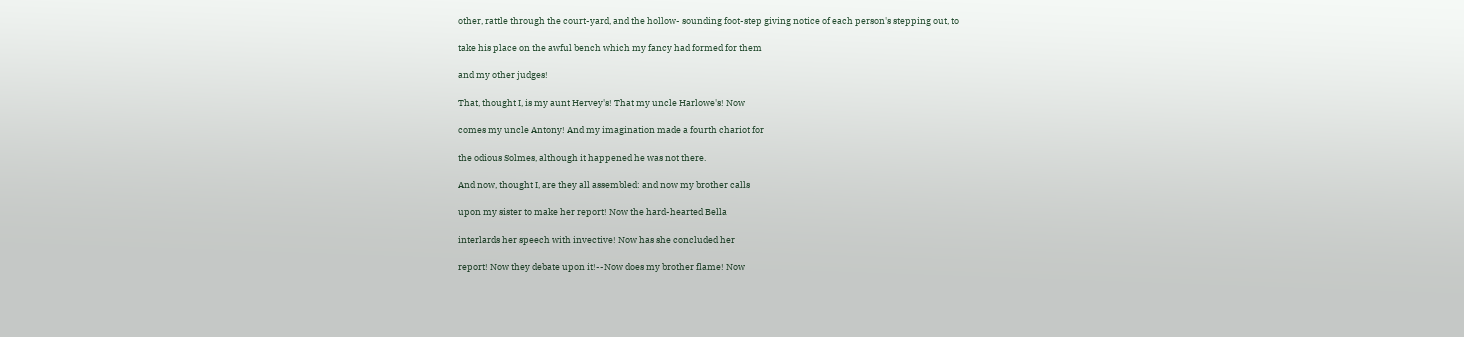other, rattle through the court-yard, and the hollow- sounding foot-step giving notice of each person's stepping out, to

take his place on the awful bench which my fancy had formed for them

and my other judges!

That, thought I, is my aunt Hervey's! That my uncle Harlowe's! Now

comes my uncle Antony! And my imagination made a fourth chariot for

the odious Solmes, although it happened he was not there.

And now, thought I, are they all assembled: and now my brother calls

upon my sister to make her report! Now the hard-hearted Bella

interlards her speech with invective! Now has she concluded her

report! Now they debate upon it!--Now does my brother flame! Now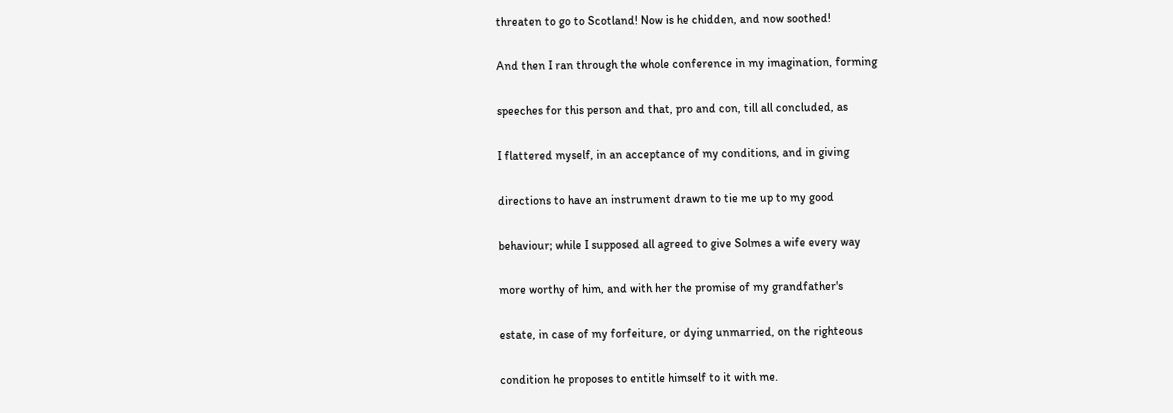threaten to go to Scotland! Now is he chidden, and now soothed!

And then I ran through the whole conference in my imagination, forming

speeches for this person and that, pro and con, till all concluded, as

I flattered myself, in an acceptance of my conditions, and in giving

directions to have an instrument drawn to tie me up to my good

behaviour; while I supposed all agreed to give Solmes a wife every way

more worthy of him, and with her the promise of my grandfather's

estate, in case of my forfeiture, or dying unmarried, on the righteous

condition he proposes to entitle himself to it with me.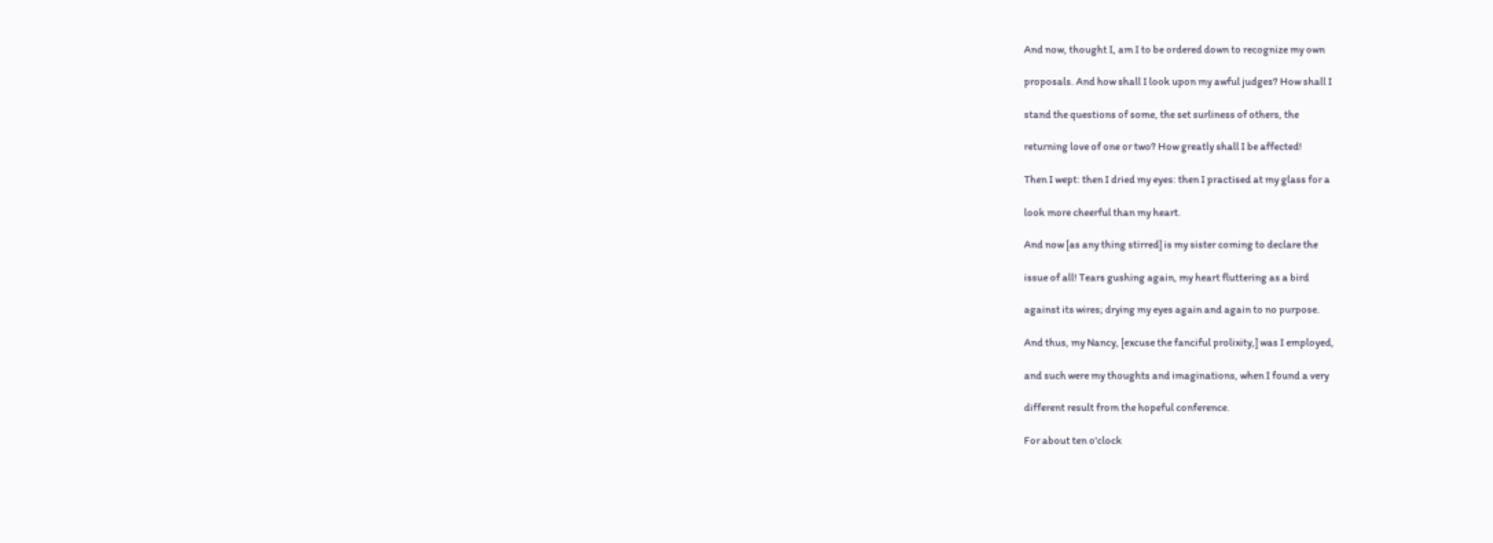And now, thought I, am I to be ordered down to recognize my own

proposals. And how shall I look upon my awful judges? How shall I

stand the questions of some, the set surliness of others, the

returning love of one or two? How greatly shall I be affected!

Then I wept: then I dried my eyes: then I practised at my glass for a

look more cheerful than my heart.

And now [as any thing stirred] is my sister coming to declare the

issue of all! Tears gushing again, my heart fluttering as a bird

against its wires; drying my eyes again and again to no purpose.

And thus, my Nancy, [excuse the fanciful prolixity,] was I employed,

and such were my thoughts and imaginations, when I found a very

different result from the hopeful conference.

For about ten o'clock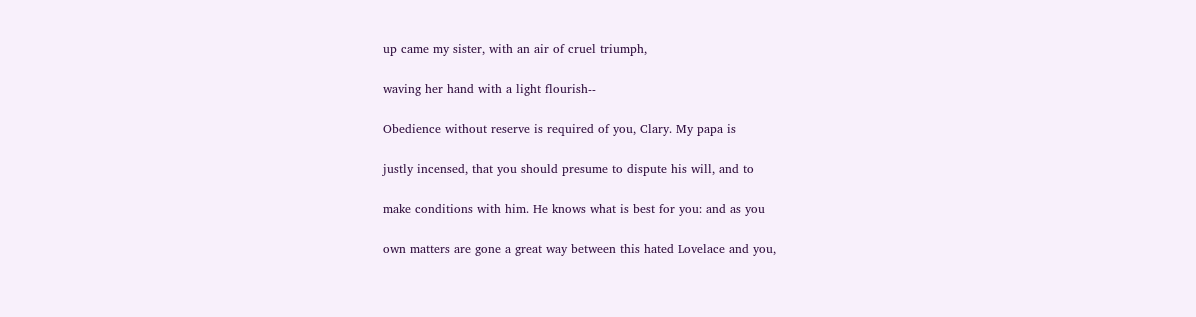up came my sister, with an air of cruel triumph,

waving her hand with a light flourish--

Obedience without reserve is required of you, Clary. My papa is

justly incensed, that you should presume to dispute his will, and to

make conditions with him. He knows what is best for you: and as you

own matters are gone a great way between this hated Lovelace and you,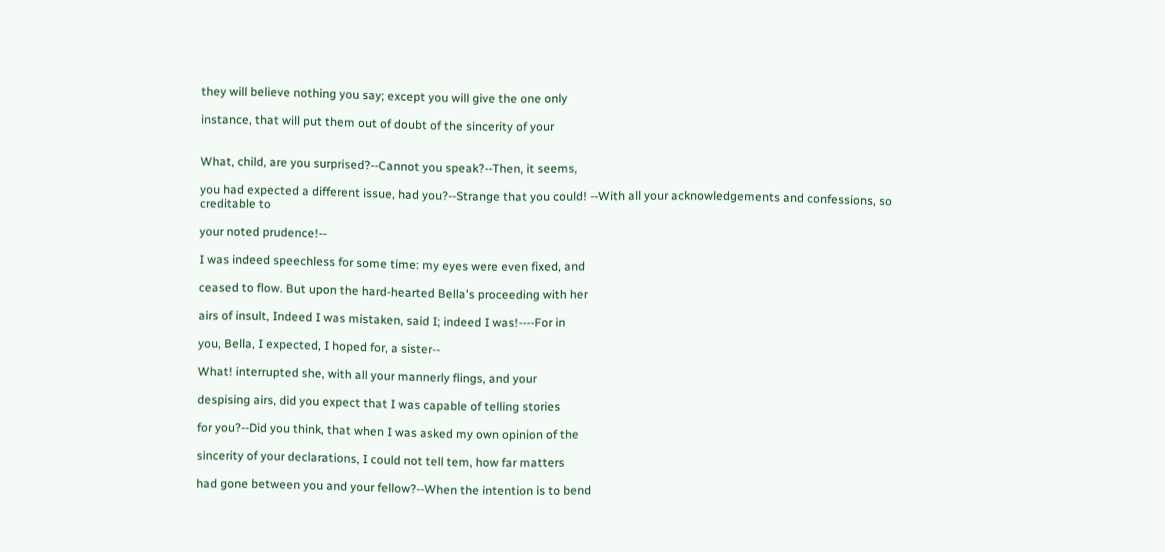they will believe nothing you say; except you will give the one only

instance, that will put them out of doubt of the sincerity of your


What, child, are you surprised?--Cannot you speak?--Then, it seems,

you had expected a different issue, had you?--Strange that you could! --With all your acknowledgements and confessions, so creditable to

your noted prudence!--

I was indeed speechless for some time: my eyes were even fixed, and

ceased to flow. But upon the hard-hearted Bella's proceeding with her

airs of insult, Indeed I was mistaken, said I; indeed I was!----For in

you, Bella, I expected, I hoped for, a sister--

What! interrupted she, with all your mannerly flings, and your

despising airs, did you expect that I was capable of telling stories

for you?--Did you think, that when I was asked my own opinion of the

sincerity of your declarations, I could not tell tem, how far matters

had gone between you and your fellow?--When the intention is to bend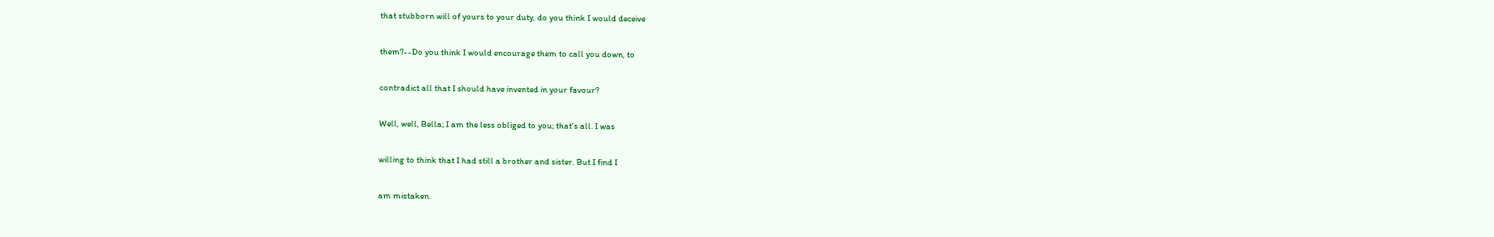that stubborn will of yours to your duty, do you think I would deceive

them?--Do you think I would encourage them to call you down, to

contradict all that I should have invented in your favour?

Well, well, Bella; I am the less obliged to you; that's all. I was

willing to think that I had still a brother and sister. But I find I

am mistaken.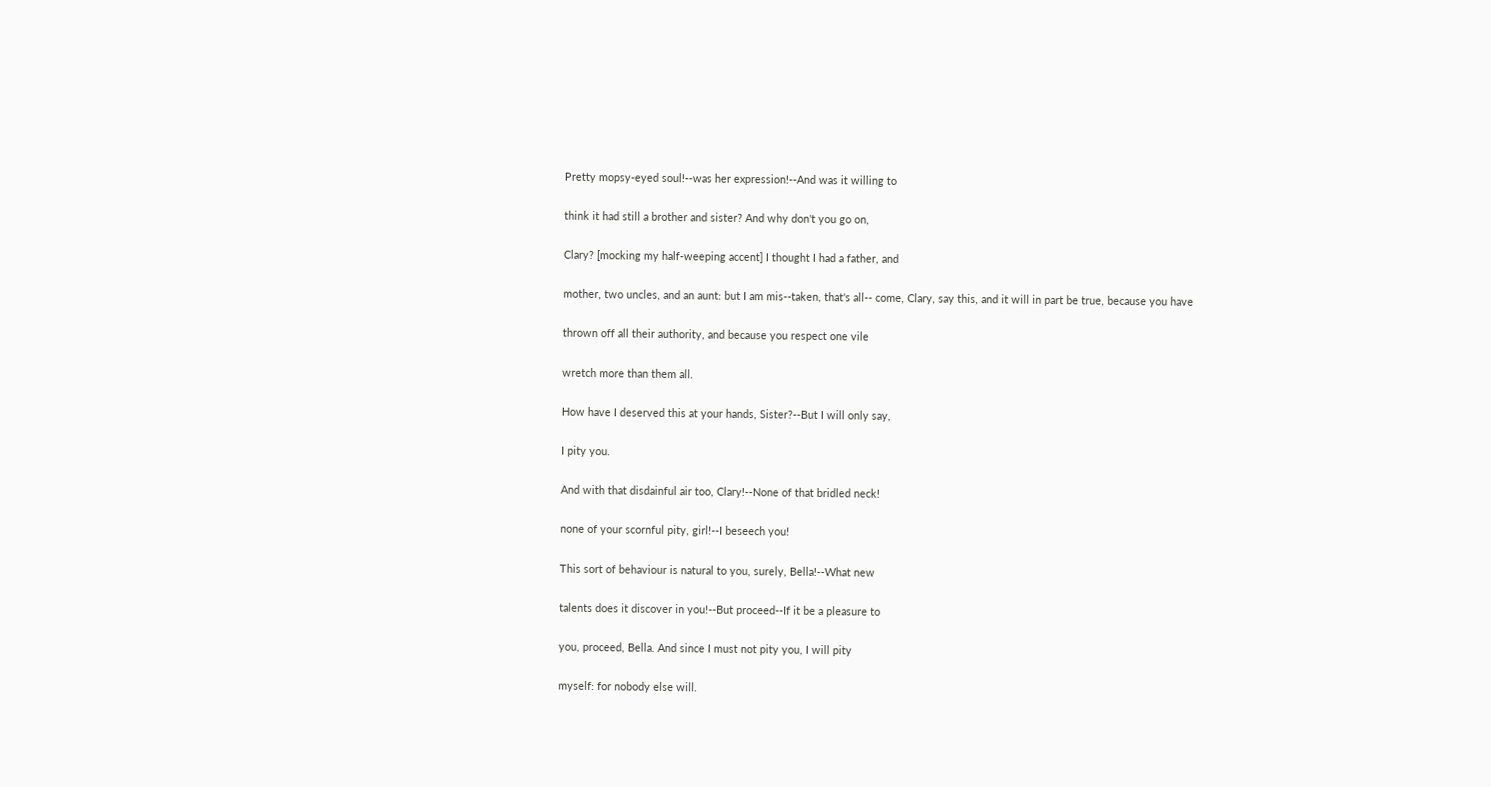Pretty mopsy-eyed soul!--was her expression!--And was it willing to

think it had still a brother and sister? And why don't you go on,

Clary? [mocking my half-weeping accent] I thought I had a father, and

mother, two uncles, and an aunt: but I am mis--taken, that's all-- come, Clary, say this, and it will in part be true, because you have

thrown off all their authority, and because you respect one vile

wretch more than them all.

How have I deserved this at your hands, Sister?--But I will only say,

I pity you.

And with that disdainful air too, Clary!--None of that bridled neck!

none of your scornful pity, girl!--I beseech you!

This sort of behaviour is natural to you, surely, Bella!--What new

talents does it discover in you!--But proceed--If it be a pleasure to

you, proceed, Bella. And since I must not pity you, I will pity

myself: for nobody else will.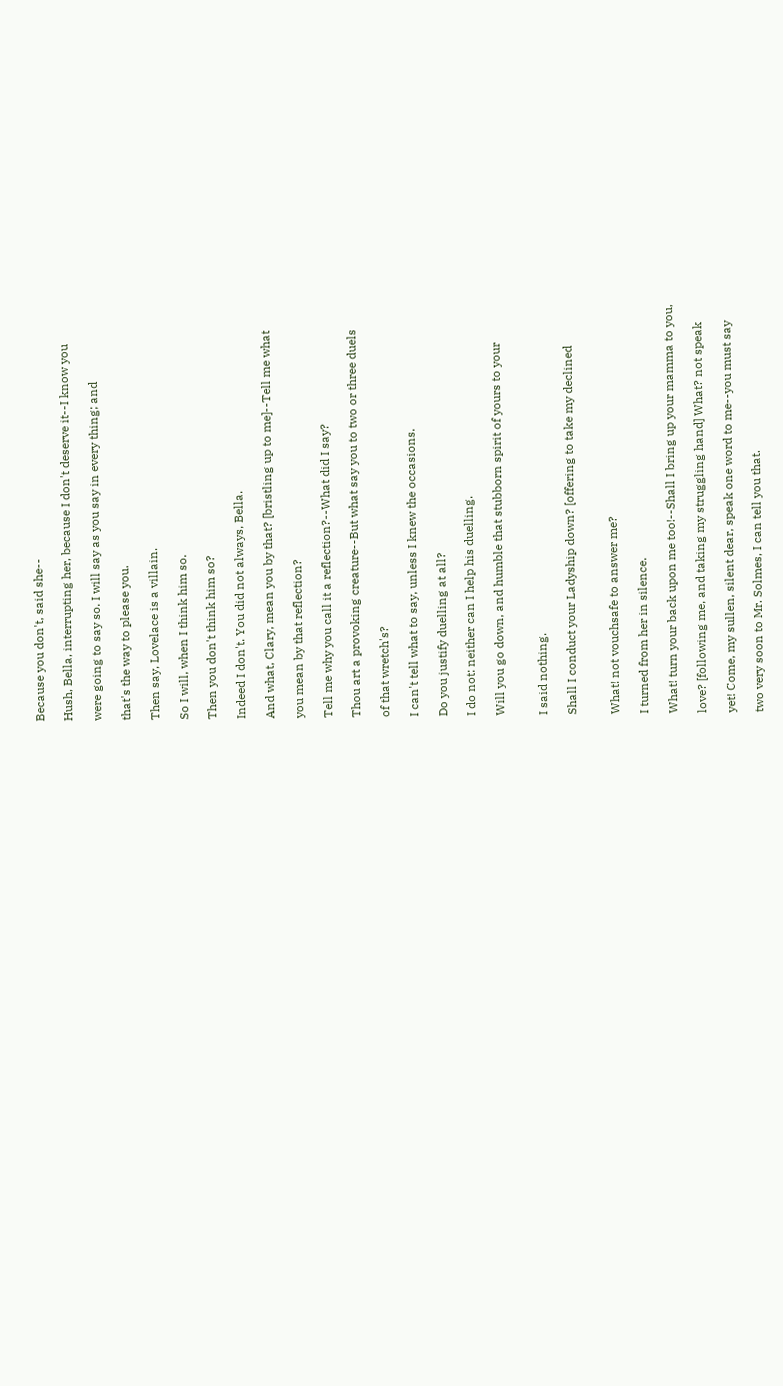Because you don't, said she--

Hush, Bella, interrupting her, because I don't deserve it--I know you

were going to say so. I will say as you say in every thing; and

that's the way to please you.

Then say, Lovelace is a villain.

So I will, when I think him so.

Then you don't think him so?

Indeed I don't. You did not always, Bella.

And what, Clary, mean you by that? [bristling up to me]--Tell me what

you mean by that reflection?

Tell me why you call it a reflection?--What did I say?

Thou art a provoking creature--But what say you to two or three duels

of that wretch's?

I can't tell what to say, unless I knew the occasions.

Do you justify duelling at all?

I do not: neither can I help his duelling.

Will you go down, and humble that stubborn spirit of yours to your


I said nothing.

Shall I conduct your Ladyship down? [offering to take my declined


What! not vouchsafe to answer me?

I turned from her in silence.

What! turn your back upon me too!--Shall I bring up your mamma to you,

love? [following me, and taking my struggling hand] What? not speak

yet! Come, my sullen, silent dear, speak one word to me--you must say

two very soon to Mr. Solmes, I can tell you that.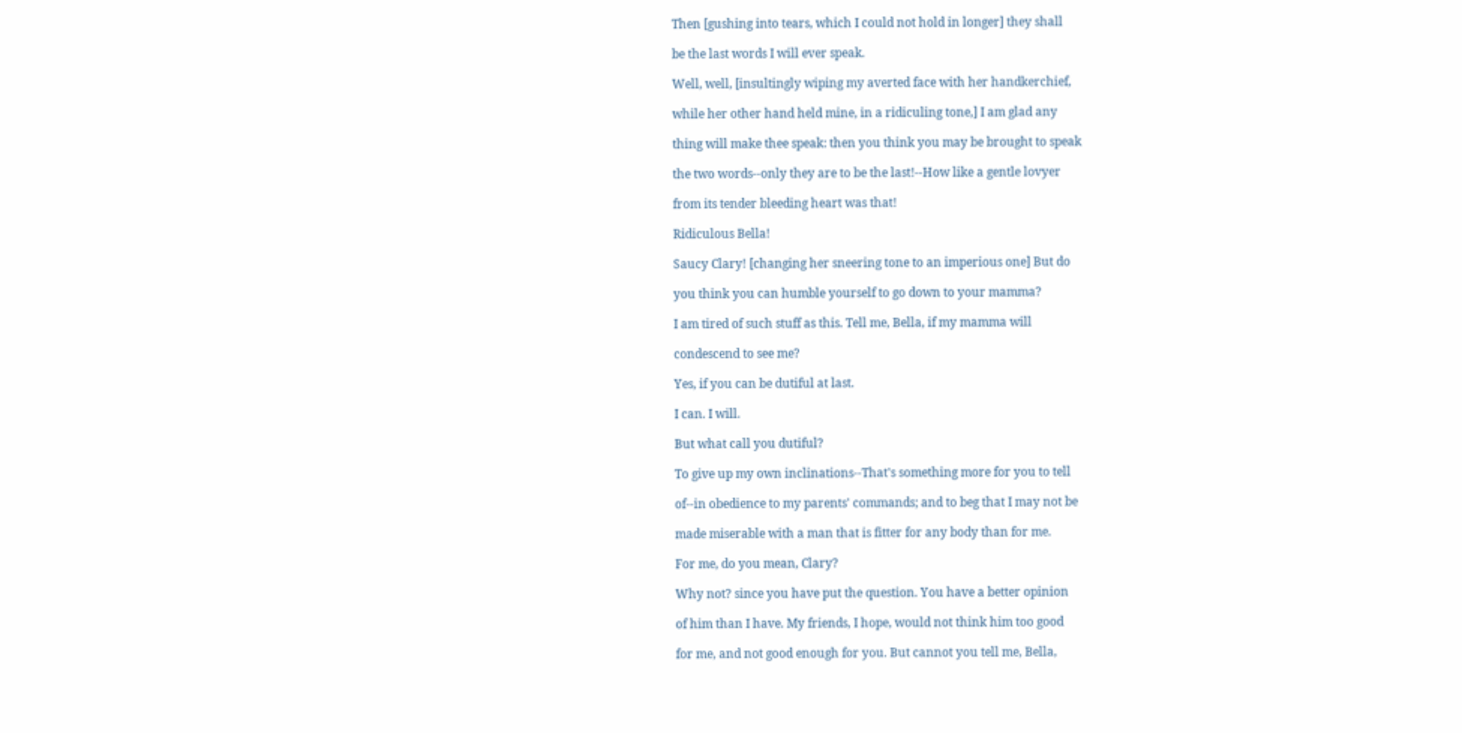Then [gushing into tears, which I could not hold in longer] they shall

be the last words I will ever speak.

Well, well, [insultingly wiping my averted face with her handkerchief,

while her other hand held mine, in a ridiculing tone,] I am glad any

thing will make thee speak: then you think you may be brought to speak

the two words--only they are to be the last!--How like a gentle lovyer

from its tender bleeding heart was that!

Ridiculous Bella!

Saucy Clary! [changing her sneering tone to an imperious one] But do

you think you can humble yourself to go down to your mamma?

I am tired of such stuff as this. Tell me, Bella, if my mamma will

condescend to see me?

Yes, if you can be dutiful at last.

I can. I will.

But what call you dutiful?

To give up my own inclinations--That's something more for you to tell

of--in obedience to my parents' commands; and to beg that I may not be

made miserable with a man that is fitter for any body than for me.

For me, do you mean, Clary?

Why not? since you have put the question. You have a better opinion

of him than I have. My friends, I hope, would not think him too good

for me, and not good enough for you. But cannot you tell me, Bella,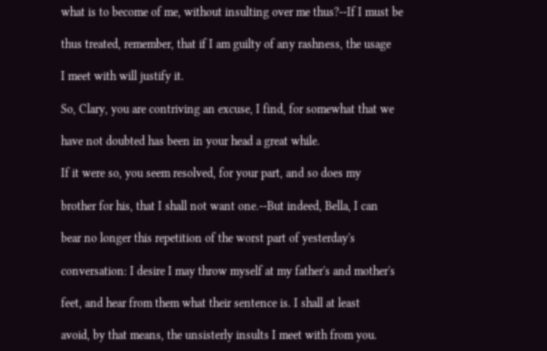what is to become of me, without insulting over me thus?--If I must be

thus treated, remember, that if I am guilty of any rashness, the usage

I meet with will justify it.

So, Clary, you are contriving an excuse, I find, for somewhat that we

have not doubted has been in your head a great while.

If it were so, you seem resolved, for your part, and so does my

brother for his, that I shall not want one.--But indeed, Bella, I can

bear no longer this repetition of the worst part of yesterday's

conversation: I desire I may throw myself at my father's and mother's

feet, and hear from them what their sentence is. I shall at least

avoid, by that means, the unsisterly insults I meet with from you.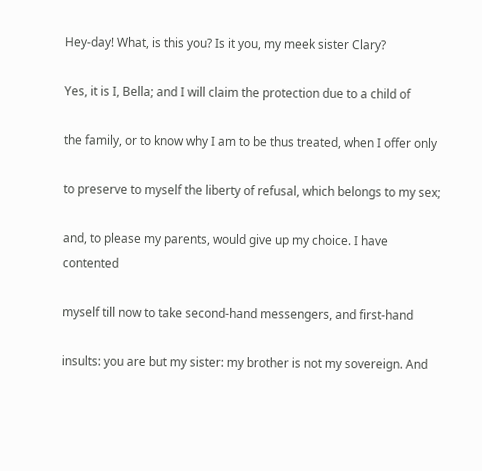Hey-day! What, is this you? Is it you, my meek sister Clary?

Yes, it is I, Bella; and I will claim the protection due to a child of

the family, or to know why I am to be thus treated, when I offer only

to preserve to myself the liberty of refusal, which belongs to my sex;

and, to please my parents, would give up my choice. I have contented

myself till now to take second-hand messengers, and first-hand

insults: you are but my sister: my brother is not my sovereign. And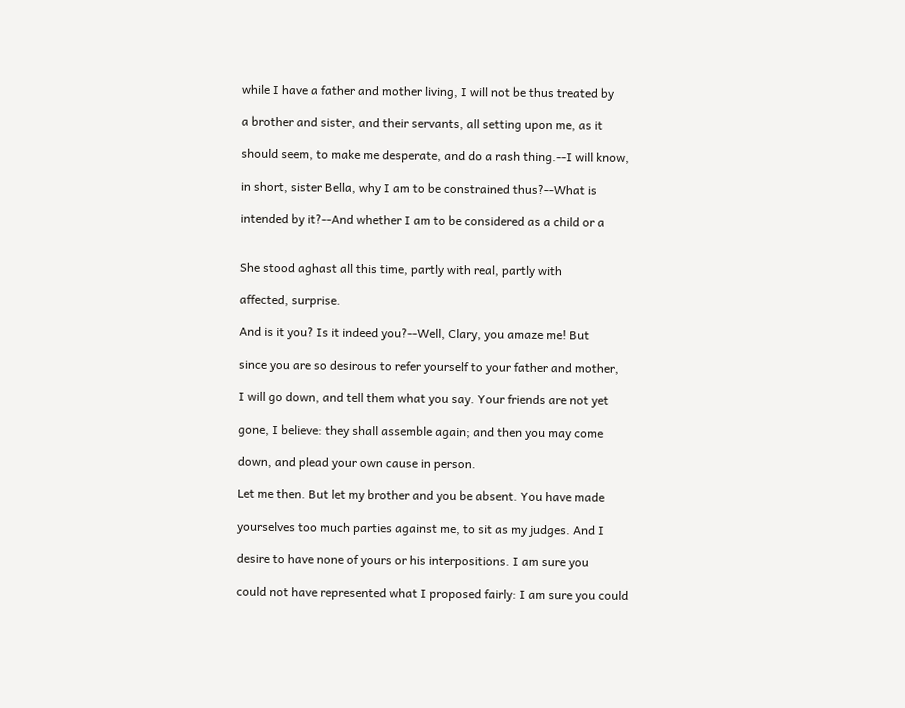while I have a father and mother living, I will not be thus treated by

a brother and sister, and their servants, all setting upon me, as it

should seem, to make me desperate, and do a rash thing.--I will know,

in short, sister Bella, why I am to be constrained thus?--What is

intended by it?--And whether I am to be considered as a child or a


She stood aghast all this time, partly with real, partly with

affected, surprise.

And is it you? Is it indeed you?--Well, Clary, you amaze me! But

since you are so desirous to refer yourself to your father and mother,

I will go down, and tell them what you say. Your friends are not yet

gone, I believe: they shall assemble again; and then you may come

down, and plead your own cause in person.

Let me then. But let my brother and you be absent. You have made

yourselves too much parties against me, to sit as my judges. And I

desire to have none of yours or his interpositions. I am sure you

could not have represented what I proposed fairly: I am sure you could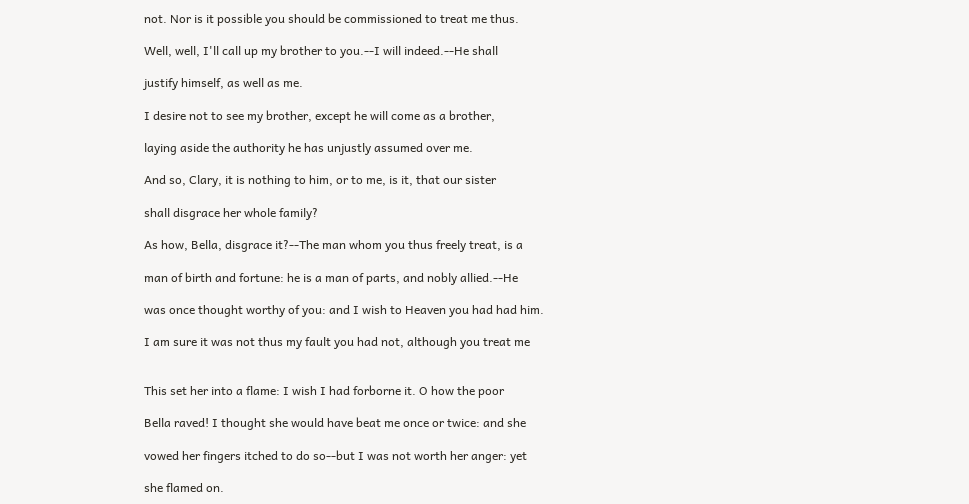not. Nor is it possible you should be commissioned to treat me thus.

Well, well, I'll call up my brother to you.--I will indeed.--He shall

justify himself, as well as me.

I desire not to see my brother, except he will come as a brother,

laying aside the authority he has unjustly assumed over me.

And so, Clary, it is nothing to him, or to me, is it, that our sister

shall disgrace her whole family?

As how, Bella, disgrace it?--The man whom you thus freely treat, is a

man of birth and fortune: he is a man of parts, and nobly allied.--He

was once thought worthy of you: and I wish to Heaven you had had him.

I am sure it was not thus my fault you had not, although you treat me


This set her into a flame: I wish I had forborne it. O how the poor

Bella raved! I thought she would have beat me once or twice: and she

vowed her fingers itched to do so--but I was not worth her anger: yet

she flamed on.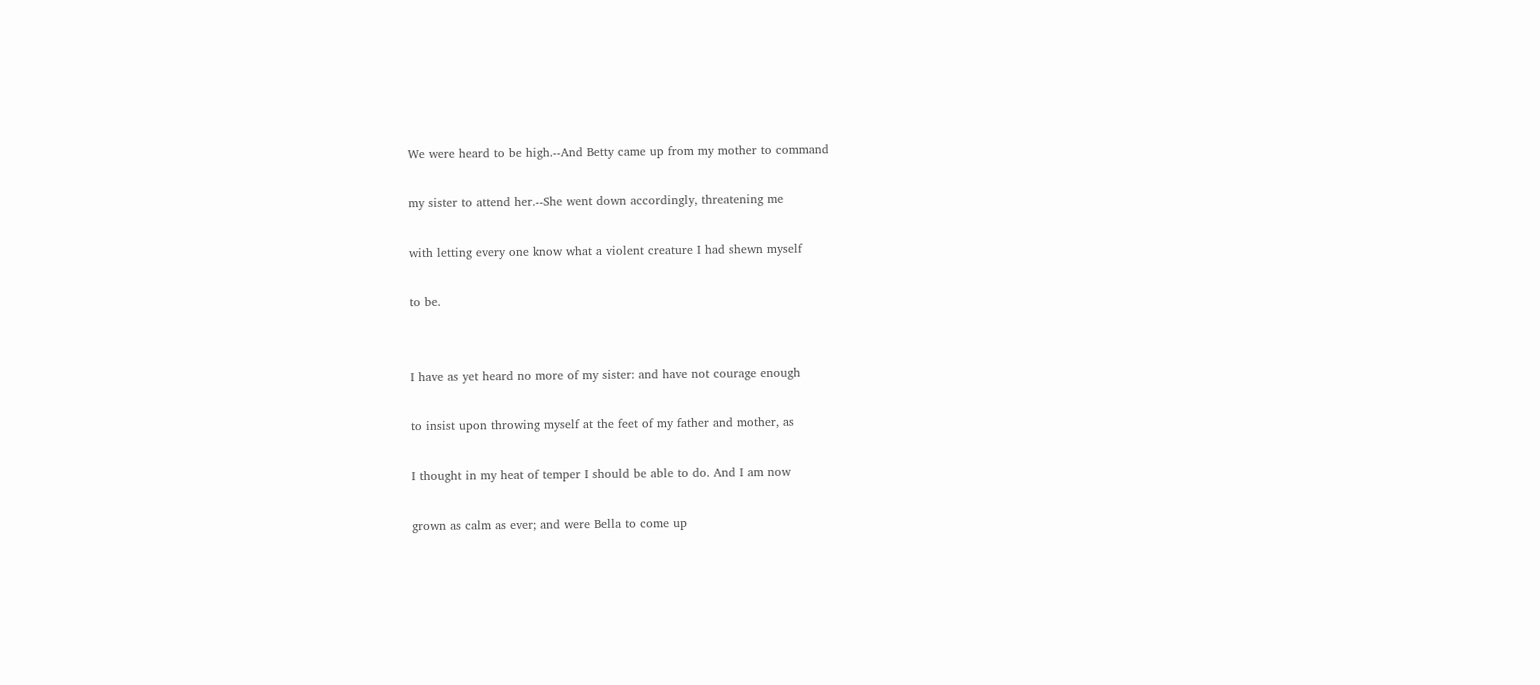We were heard to be high.--And Betty came up from my mother to command

my sister to attend her.--She went down accordingly, threatening me

with letting every one know what a violent creature I had shewn myself

to be.


I have as yet heard no more of my sister: and have not courage enough

to insist upon throwing myself at the feet of my father and mother, as

I thought in my heat of temper I should be able to do. And I am now

grown as calm as ever; and were Bella to come up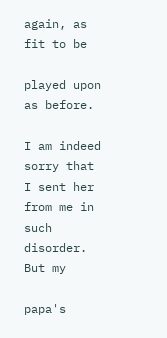again, as fit to be

played upon as before.

I am indeed sorry that I sent her from me in such disorder. But my

papa's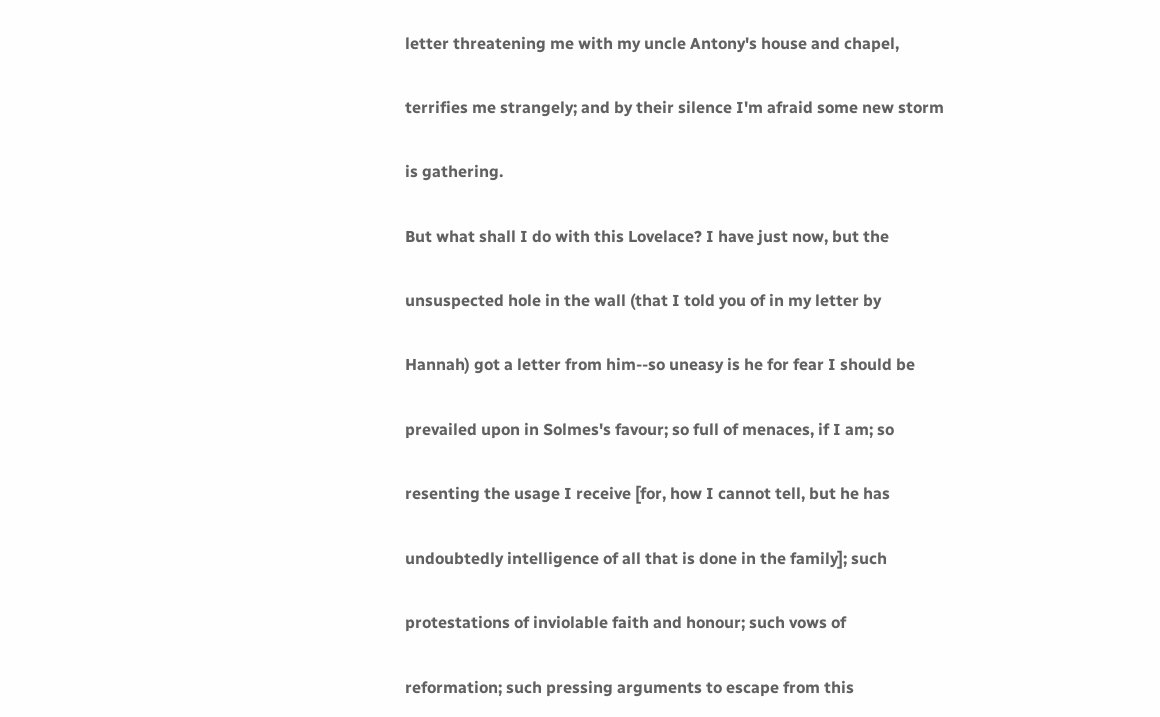letter threatening me with my uncle Antony's house and chapel,

terrifies me strangely; and by their silence I'm afraid some new storm

is gathering.

But what shall I do with this Lovelace? I have just now, but the

unsuspected hole in the wall (that I told you of in my letter by

Hannah) got a letter from him--so uneasy is he for fear I should be

prevailed upon in Solmes's favour; so full of menaces, if I am; so

resenting the usage I receive [for, how I cannot tell, but he has

undoubtedly intelligence of all that is done in the family]; such

protestations of inviolable faith and honour; such vows of

reformation; such pressing arguments to escape from this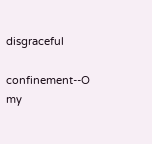disgraceful

confinement--O my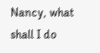Nancy, what shall I do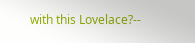with this Lovelace?--